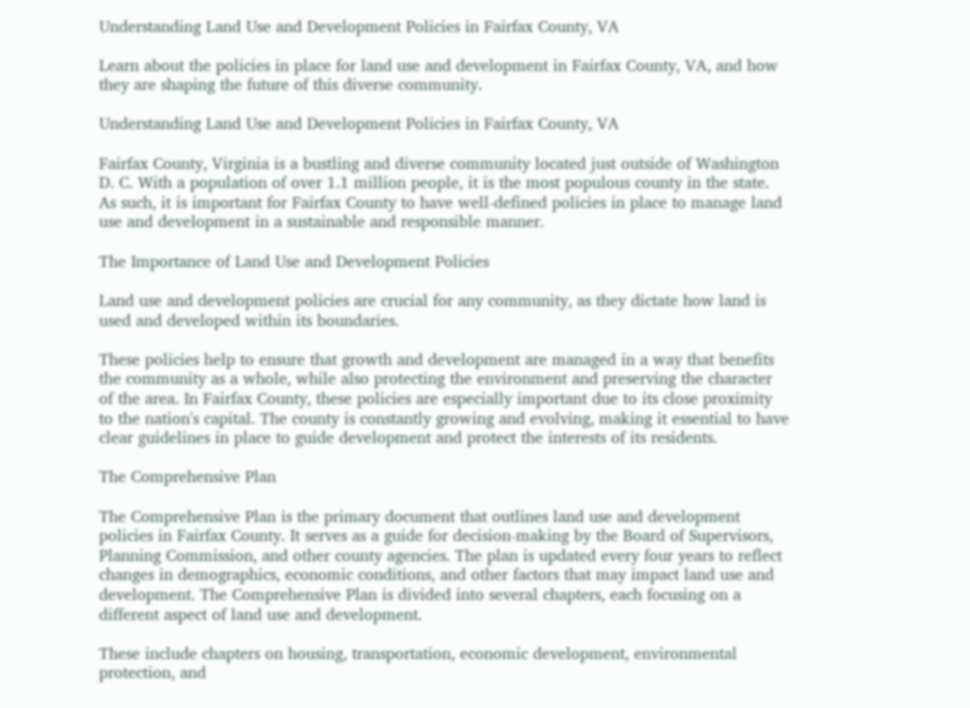Understanding Land Use and Development Policies in Fairfax County, VA

Learn about the policies in place for land use and development in Fairfax County, VA, and how they are shaping the future of this diverse community.

Understanding Land Use and Development Policies in Fairfax County, VA

Fairfax County, Virginia is a bustling and diverse community located just outside of Washington D. C. With a population of over 1.1 million people, it is the most populous county in the state. As such, it is important for Fairfax County to have well-defined policies in place to manage land use and development in a sustainable and responsible manner.

The Importance of Land Use and Development Policies

Land use and development policies are crucial for any community, as they dictate how land is used and developed within its boundaries.

These policies help to ensure that growth and development are managed in a way that benefits the community as a whole, while also protecting the environment and preserving the character of the area. In Fairfax County, these policies are especially important due to its close proximity to the nation's capital. The county is constantly growing and evolving, making it essential to have clear guidelines in place to guide development and protect the interests of its residents.

The Comprehensive Plan

The Comprehensive Plan is the primary document that outlines land use and development policies in Fairfax County. It serves as a guide for decision-making by the Board of Supervisors, Planning Commission, and other county agencies. The plan is updated every four years to reflect changes in demographics, economic conditions, and other factors that may impact land use and development. The Comprehensive Plan is divided into several chapters, each focusing on a different aspect of land use and development.

These include chapters on housing, transportation, economic development, environmental protection, and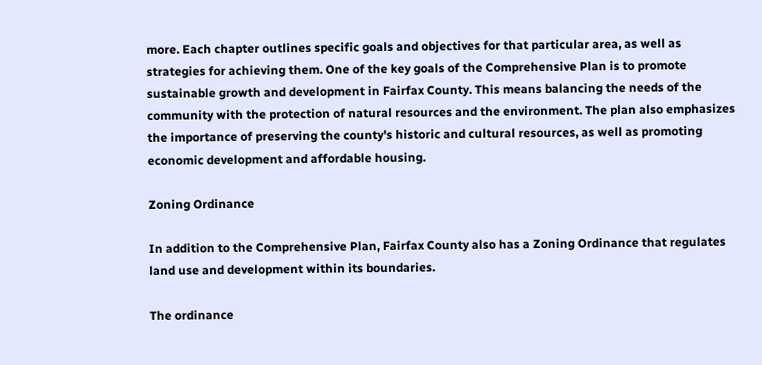more. Each chapter outlines specific goals and objectives for that particular area, as well as strategies for achieving them. One of the key goals of the Comprehensive Plan is to promote sustainable growth and development in Fairfax County. This means balancing the needs of the community with the protection of natural resources and the environment. The plan also emphasizes the importance of preserving the county's historic and cultural resources, as well as promoting economic development and affordable housing.

Zoning Ordinance

In addition to the Comprehensive Plan, Fairfax County also has a Zoning Ordinance that regulates land use and development within its boundaries.

The ordinance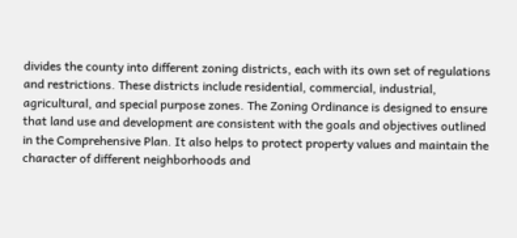divides the county into different zoning districts, each with its own set of regulations and restrictions. These districts include residential, commercial, industrial, agricultural, and special purpose zones. The Zoning Ordinance is designed to ensure that land use and development are consistent with the goals and objectives outlined in the Comprehensive Plan. It also helps to protect property values and maintain the character of different neighborhoods and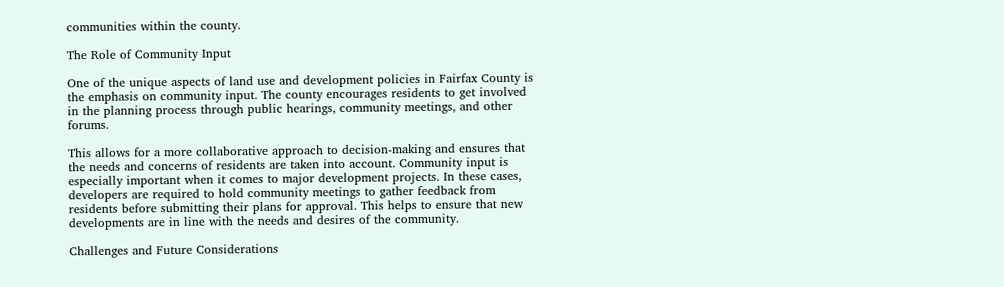communities within the county.

The Role of Community Input

One of the unique aspects of land use and development policies in Fairfax County is the emphasis on community input. The county encourages residents to get involved in the planning process through public hearings, community meetings, and other forums.

This allows for a more collaborative approach to decision-making and ensures that the needs and concerns of residents are taken into account. Community input is especially important when it comes to major development projects. In these cases, developers are required to hold community meetings to gather feedback from residents before submitting their plans for approval. This helps to ensure that new developments are in line with the needs and desires of the community.

Challenges and Future Considerations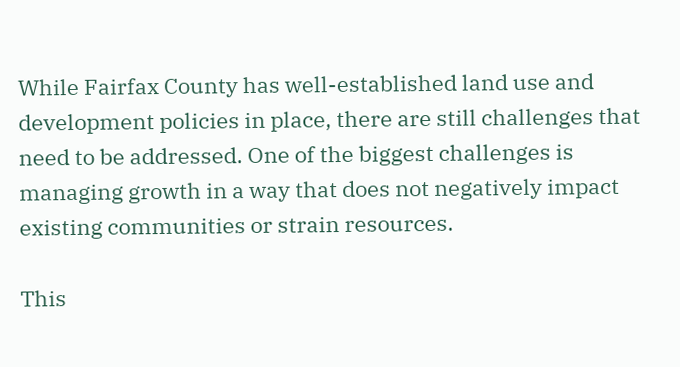While Fairfax County has well-established land use and development policies in place, there are still challenges that need to be addressed. One of the biggest challenges is managing growth in a way that does not negatively impact existing communities or strain resources.

This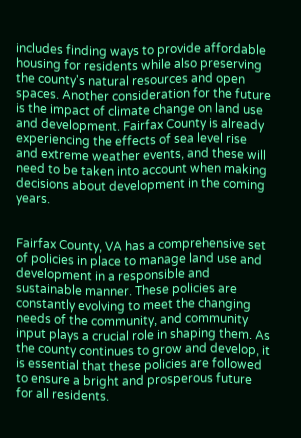includes finding ways to provide affordable housing for residents while also preserving the county's natural resources and open spaces. Another consideration for the future is the impact of climate change on land use and development. Fairfax County is already experiencing the effects of sea level rise and extreme weather events, and these will need to be taken into account when making decisions about development in the coming years.


Fairfax County, VA has a comprehensive set of policies in place to manage land use and development in a responsible and sustainable manner. These policies are constantly evolving to meet the changing needs of the community, and community input plays a crucial role in shaping them. As the county continues to grow and develop, it is essential that these policies are followed to ensure a bright and prosperous future for all residents.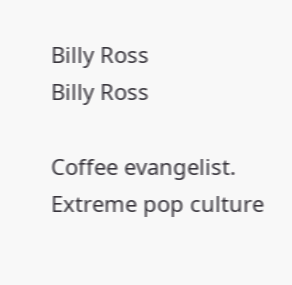Billy Ross
Billy Ross

Coffee evangelist. Extreme pop culture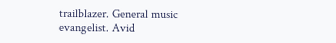trailblazer. General music evangelist. Avid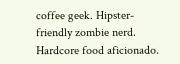coffee geek. Hipster-friendly zombie nerd. Hardcore food aficionado.